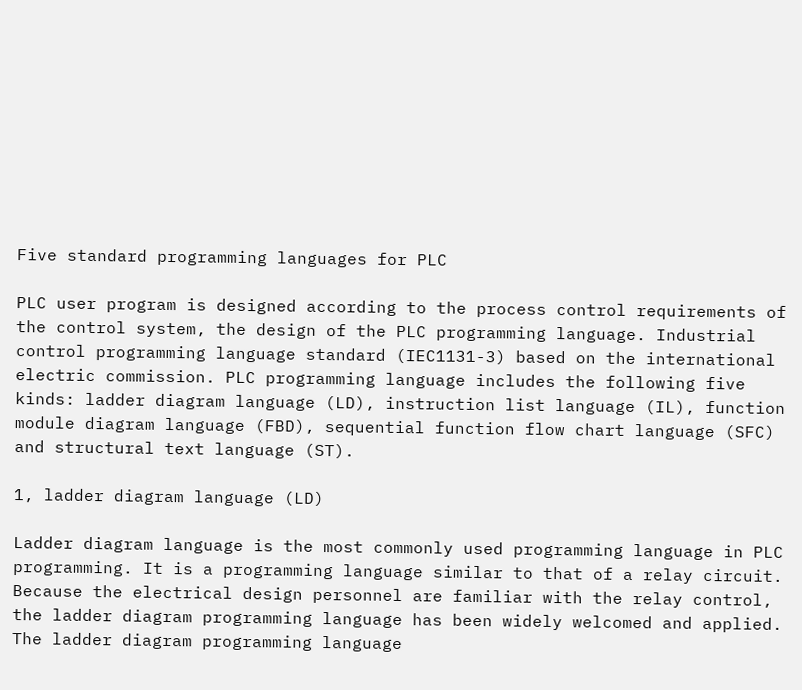Five standard programming languages for PLC

PLC user program is designed according to the process control requirements of the control system, the design of the PLC programming language. Industrial control programming language standard (IEC1131-3) based on the international electric commission. PLC programming language includes the following five kinds: ladder diagram language (LD), instruction list language (IL), function module diagram language (FBD), sequential function flow chart language (SFC) and structural text language (ST).

1, ladder diagram language (LD)

Ladder diagram language is the most commonly used programming language in PLC programming. It is a programming language similar to that of a relay circuit. Because the electrical design personnel are familiar with the relay control, the ladder diagram programming language has been widely welcomed and applied.
The ladder diagram programming language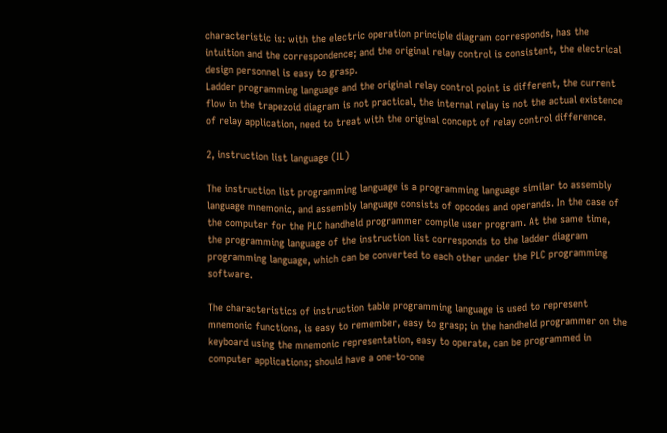characteristic is: with the electric operation principle diagram corresponds, has the intuition and the correspondence; and the original relay control is consistent, the electrical design personnel is easy to grasp.
Ladder programming language and the original relay control point is different, the current flow in the trapezoid diagram is not practical, the internal relay is not the actual existence of relay application, need to treat with the original concept of relay control difference.

2, instruction list language (IL)

The instruction list programming language is a programming language similar to assembly language mnemonic, and assembly language consists of opcodes and operands. In the case of the computer for the PLC handheld programmer compile user program. At the same time, the programming language of the instruction list corresponds to the ladder diagram programming language, which can be converted to each other under the PLC programming software.

The characteristics of instruction table programming language is used to represent mnemonic functions, is easy to remember, easy to grasp; in the handheld programmer on the keyboard using the mnemonic representation, easy to operate, can be programmed in computer applications; should have a one-to-one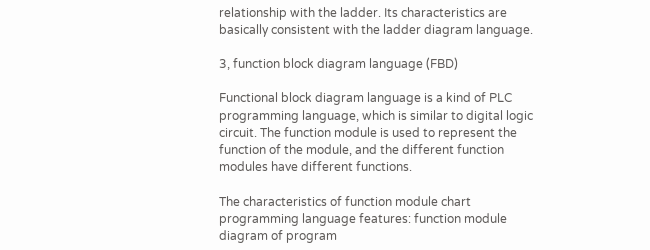relationship with the ladder. Its characteristics are basically consistent with the ladder diagram language.

3, function block diagram language (FBD)

Functional block diagram language is a kind of PLC programming language, which is similar to digital logic circuit. The function module is used to represent the function of the module, and the different function modules have different functions.

The characteristics of function module chart programming language features: function module diagram of program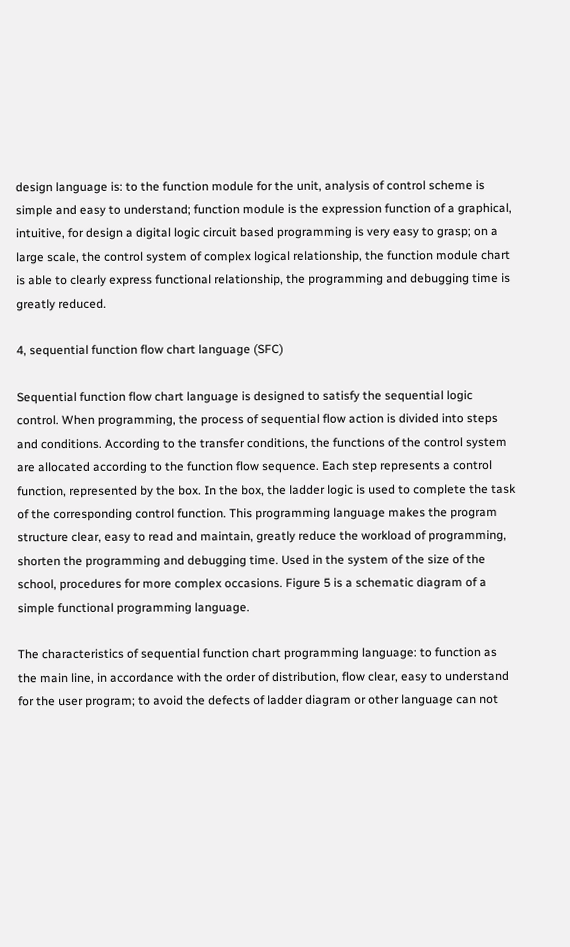design language is: to the function module for the unit, analysis of control scheme is simple and easy to understand; function module is the expression function of a graphical, intuitive, for design a digital logic circuit based programming is very easy to grasp; on a large scale, the control system of complex logical relationship, the function module chart is able to clearly express functional relationship, the programming and debugging time is greatly reduced.

4, sequential function flow chart language (SFC)

Sequential function flow chart language is designed to satisfy the sequential logic control. When programming, the process of sequential flow action is divided into steps and conditions. According to the transfer conditions, the functions of the control system are allocated according to the function flow sequence. Each step represents a control function, represented by the box. In the box, the ladder logic is used to complete the task of the corresponding control function. This programming language makes the program structure clear, easy to read and maintain, greatly reduce the workload of programming, shorten the programming and debugging time. Used in the system of the size of the school, procedures for more complex occasions. Figure 5 is a schematic diagram of a simple functional programming language.

The characteristics of sequential function chart programming language: to function as the main line, in accordance with the order of distribution, flow clear, easy to understand for the user program; to avoid the defects of ladder diagram or other language can not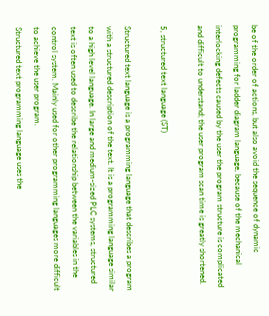be of the order of actions, but also avoid the sequence of dynamic programming for ladder diagram language, because of the mechanical interlocking defects caused by the user the program structure is complicated and difficult to understand; the user program scan time is greatly shortened.

5, structured text language (ST)

Structured text language is a programming language that describes a program with a structured description of the text. It is a programming language similar to a high level language. In large and medium-sized PLC systems, structured text is often used to describe the relationship between the variables in the control system. Mainly used for other programming languages more difficult to achieve the user program.
Structured text programming language uses the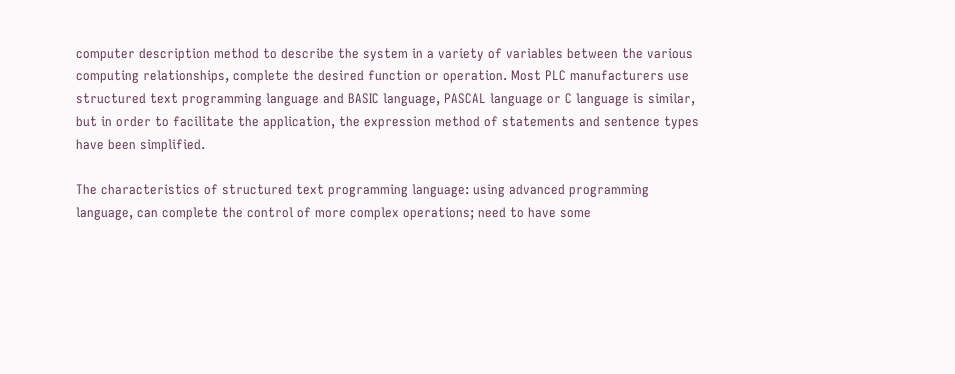computer description method to describe the system in a variety of variables between the various computing relationships, complete the desired function or operation. Most PLC manufacturers use structured text programming language and BASIC language, PASCAL language or C language is similar, but in order to facilitate the application, the expression method of statements and sentence types have been simplified.

The characteristics of structured text programming language: using advanced programming language, can complete the control of more complex operations; need to have some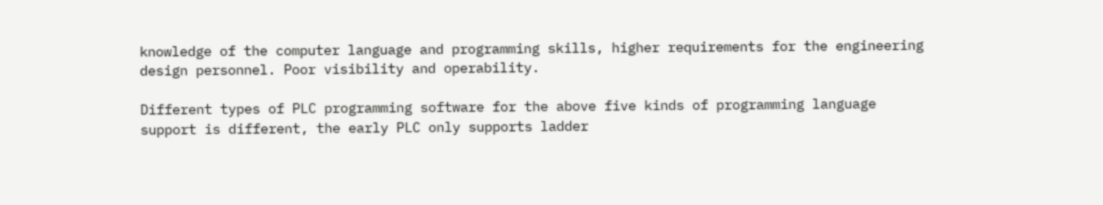knowledge of the computer language and programming skills, higher requirements for the engineering design personnel. Poor visibility and operability.

Different types of PLC programming software for the above five kinds of programming language support is different, the early PLC only supports ladder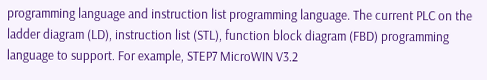programming language and instruction list programming language. The current PLC on the ladder diagram (LD), instruction list (STL), function block diagram (FBD) programming language to support. For example, STEP7 MicroWIN V3.2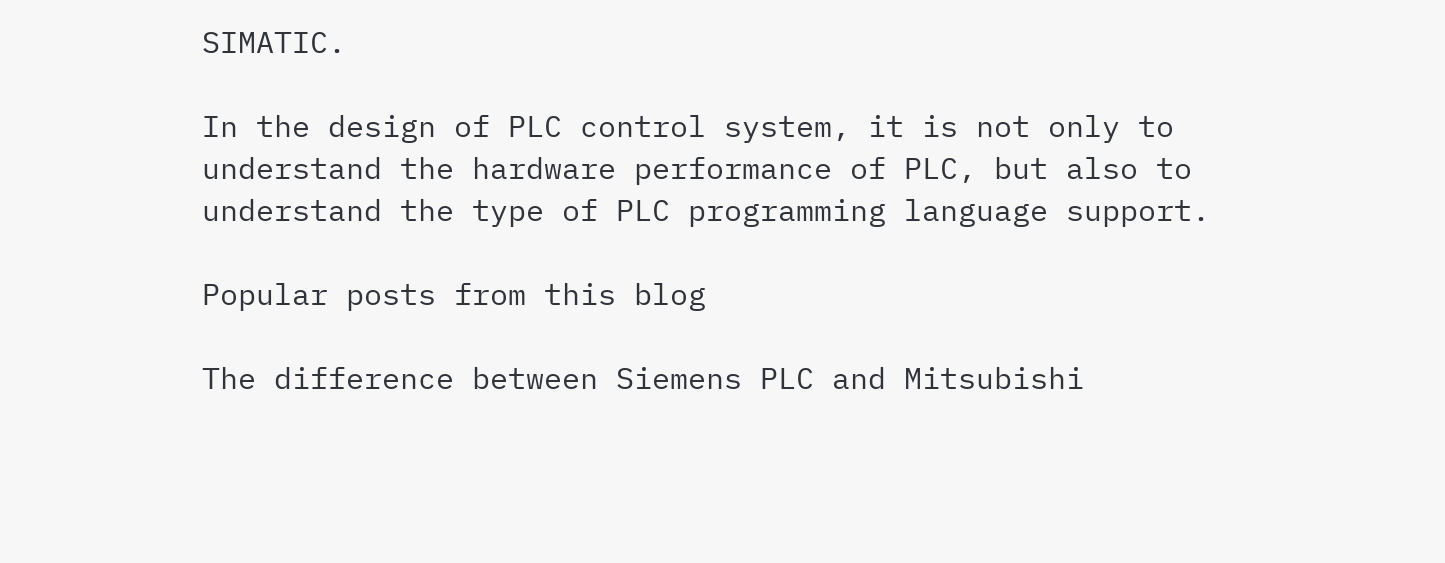SIMATIC.

In the design of PLC control system, it is not only to understand the hardware performance of PLC, but also to understand the type of PLC programming language support.

Popular posts from this blog

The difference between Siemens PLC and Mitsubishi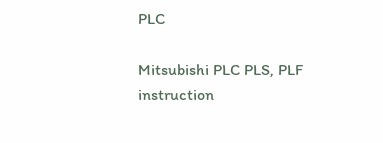PLC

Mitsubishi PLC PLS, PLF instruction